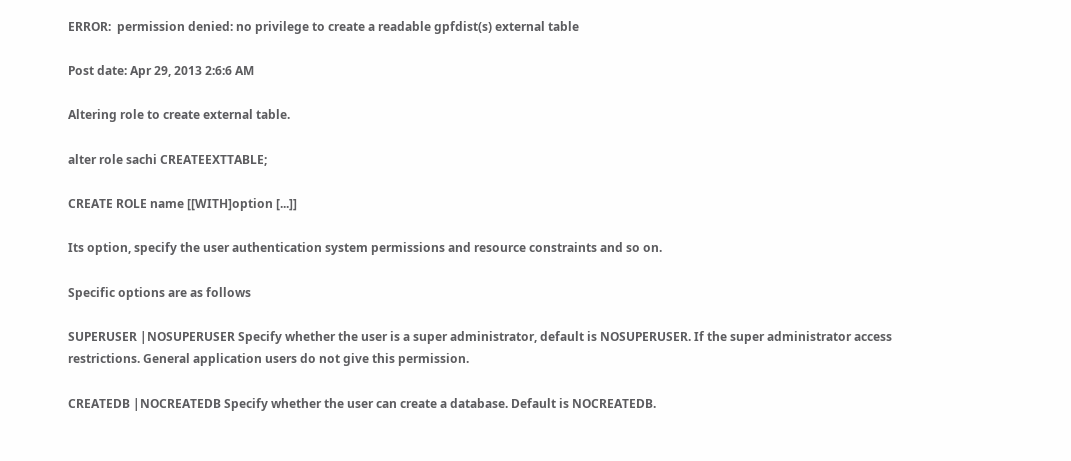ERROR:  permission denied: no privilege to create a readable gpfdist(s) external table

Post date: Apr 29, 2013 2:6:6 AM

Altering role to create external table.

alter role sachi CREATEEXTTABLE;

CREATE ROLE name [[WITH]option [...]]

Its option, specify the user authentication system permissions and resource constraints and so on.

Specific options are as follows

SUPERUSER |NOSUPERUSER Specify whether the user is a super administrator, default is NOSUPERUSER. If the super administrator access restrictions. General application users do not give this permission.

CREATEDB |NOCREATEDB Specify whether the user can create a database. Default is NOCREATEDB.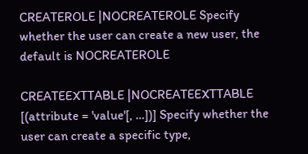CREATEROLE |NOCREATEROLE Specify whether the user can create a new user, the default is NOCREATEROLE

CREATEEXTTABLE |NOCREATEEXTTABLE [(attribute = 'value'[, ...])] Specify whether the user can create a specific type,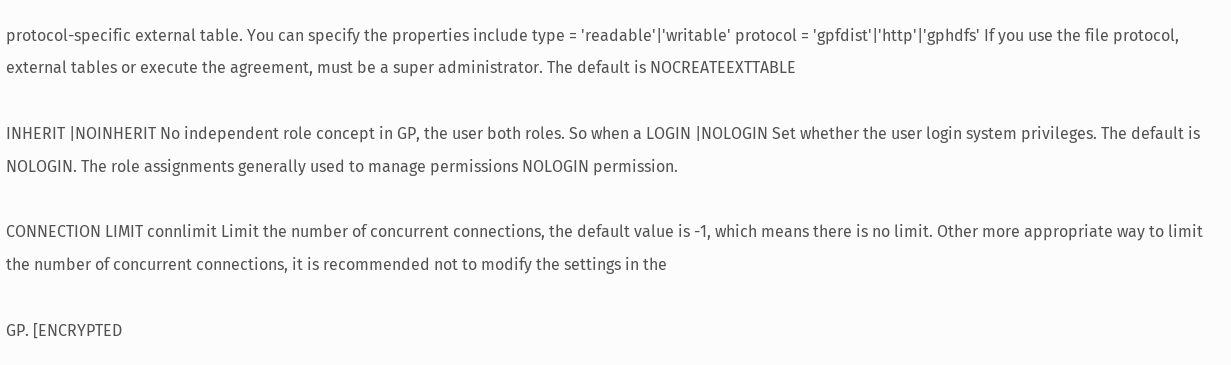protocol-specific external table. You can specify the properties include type = 'readable'|'writable' protocol = 'gpfdist'|'http'|'gphdfs' If you use the file protocol, external tables or execute the agreement, must be a super administrator. The default is NOCREATEEXTTABLE

INHERIT |NOINHERIT No independent role concept in GP, the user both roles. So when a LOGIN |NOLOGIN Set whether the user login system privileges. The default is NOLOGIN. The role assignments generally used to manage permissions NOLOGIN permission.

CONNECTION LIMIT connlimit Limit the number of concurrent connections, the default value is -1, which means there is no limit. Other more appropriate way to limit the number of concurrent connections, it is recommended not to modify the settings in the

GP. [ENCRYPTED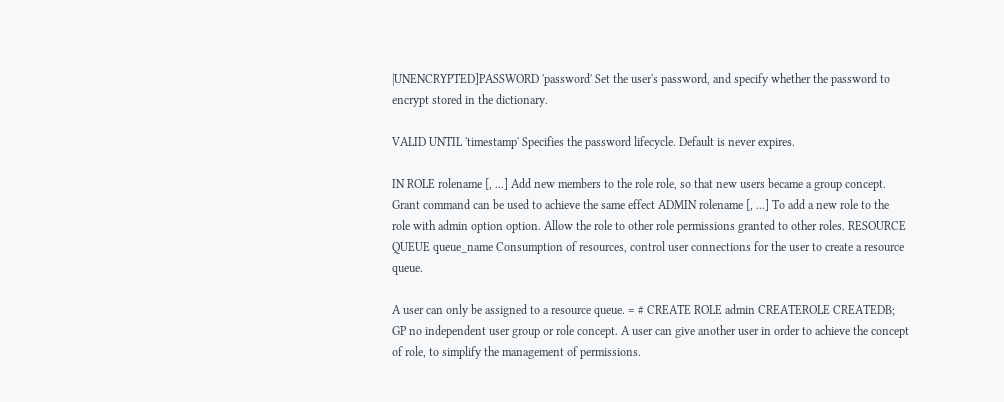|UNENCRYPTED]PASSWORD 'password' Set the user's password, and specify whether the password to encrypt stored in the dictionary.

VALID UNTIL 'timestamp' Specifies the password lifecycle. Default is never expires.

IN ROLE rolename [, ...] Add new members to the role role, so that new users became a group concept. Grant command can be used to achieve the same effect ADMIN rolename [, ...] To add a new role to the role with admin option option. Allow the role to other role permissions granted to other roles. RESOURCE QUEUE queue_name Consumption of resources, control user connections for the user to create a resource queue.

A user can only be assigned to a resource queue. = # CREATE ROLE admin CREATEROLE CREATEDB; GP no independent user group or role concept. A user can give another user in order to achieve the concept of role, to simplify the management of permissions.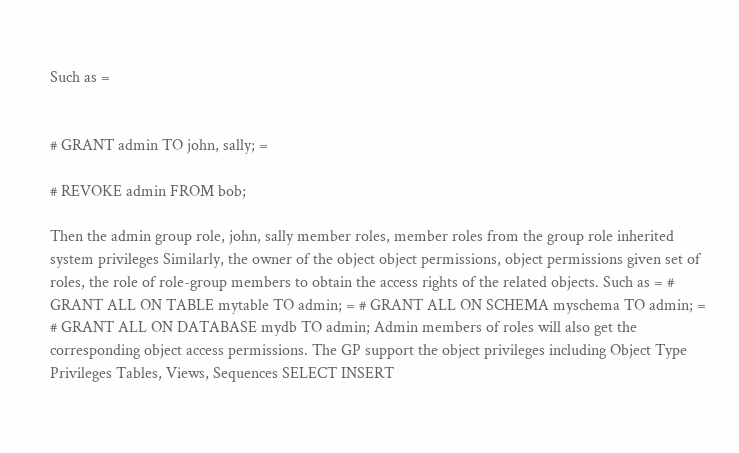Such as =


# GRANT admin TO john, sally; =

# REVOKE admin FROM bob;

Then the admin group role, john, sally member roles, member roles from the group role inherited system privileges Similarly, the owner of the object object permissions, object permissions given set of roles, the role of role-group members to obtain the access rights of the related objects. Such as = # GRANT ALL ON TABLE mytable TO admin; = # GRANT ALL ON SCHEMA myschema TO admin; = # GRANT ALL ON DATABASE mydb TO admin; Admin members of roles will also get the corresponding object access permissions. The GP support the object privileges including Object Type Privileges Tables, Views, Sequences SELECT INSERT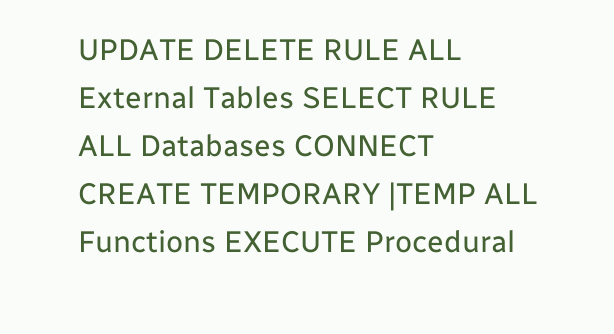UPDATE DELETE RULE ALL External Tables SELECT RULE ALL Databases CONNECT CREATE TEMPORARY |TEMP ALL Functions EXECUTE Procedural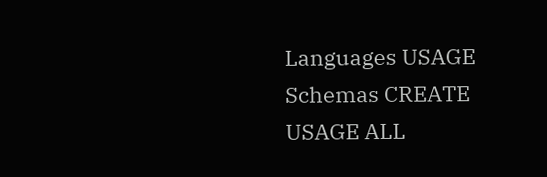Languages USAGE Schemas CREATE USAGE ALL